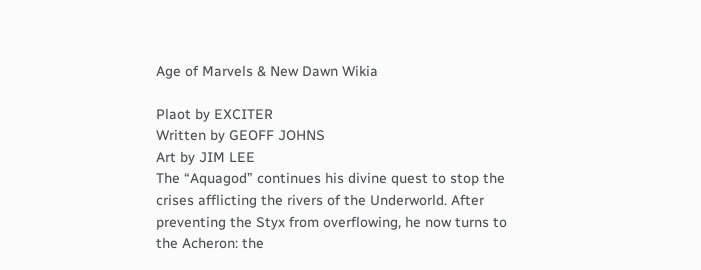Age of Marvels & New Dawn Wikia

Plaot by EXCITER
Written by GEOFF JOHNS
Art by JIM LEE
The “Aquagod” continues his divine quest to stop the crises afflicting the rivers of the Underworld. After preventing the Styx from overflowing, he now turns to the Acheron: the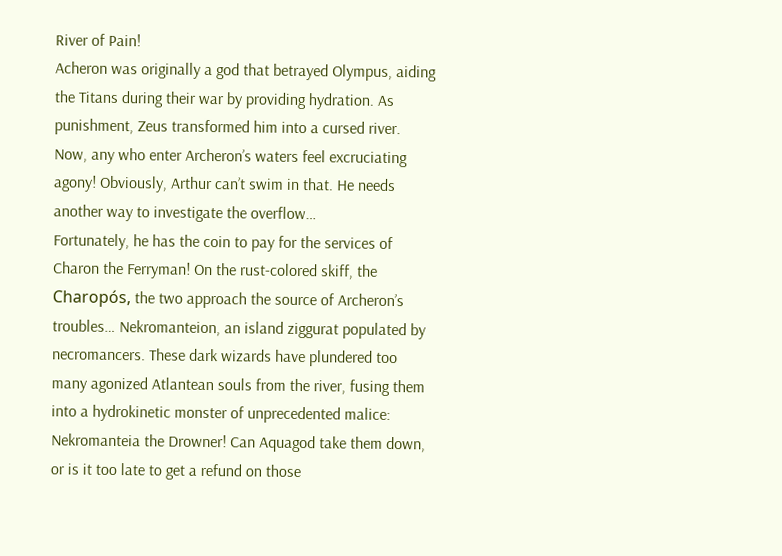River of Pain!
Acheron was originally a god that betrayed Olympus, aiding the Titans during their war by providing hydration. As punishment, Zeus transformed him into a cursed river. Now, any who enter Archeron’s waters feel excruciating agony! Obviously, Arthur can’t swim in that. He needs another way to investigate the overflow…
Fortunately, he has the coin to pay for the services of Charon the Ferryman! On the rust-colored skiff, the Charopós, the two approach the source of Archeron’s troubles… Nekromanteion, an island ziggurat populated by necromancers. These dark wizards have plundered too many agonized Atlantean souls from the river, fusing them into a hydrokinetic monster of unprecedented malice: Nekromanteia the Drowner! Can Aquagod take them down, or is it too late to get a refund on those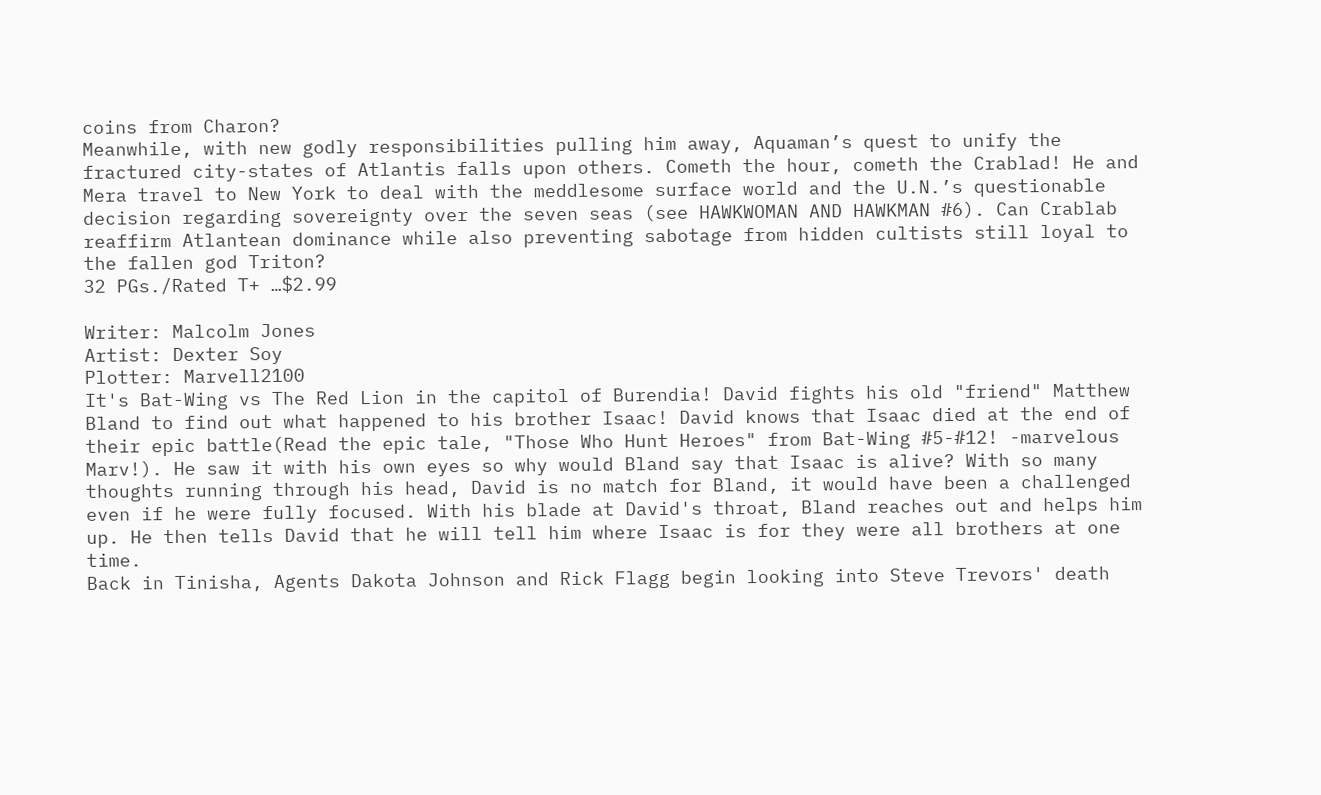coins from Charon?
Meanwhile, with new godly responsibilities pulling him away, Aquaman’s quest to unify the fractured city-states of Atlantis falls upon others. Cometh the hour, cometh the Crablad! He and Mera travel to New York to deal with the meddlesome surface world and the U.N.’s questionable decision regarding sovereignty over the seven seas (see HAWKWOMAN AND HAWKMAN #6). Can Crablab reaffirm Atlantean dominance while also preventing sabotage from hidden cultists still loyal to the fallen god Triton?
32 PGs./Rated T+ …$2.99

Writer: Malcolm Jones
Artist: Dexter Soy
Plotter: Marvell2100
It's Bat-Wing vs The Red Lion in the capitol of Burendia! David fights his old "friend" Matthew Bland to find out what happened to his brother Isaac! David knows that Isaac died at the end of their epic battle(Read the epic tale, "Those Who Hunt Heroes" from Bat-Wing #5-#12! -marvelous Marv!). He saw it with his own eyes so why would Bland say that Isaac is alive? With so many thoughts running through his head, David is no match for Bland, it would have been a challenged even if he were fully focused. With his blade at David's throat, Bland reaches out and helps him up. He then tells David that he will tell him where Isaac is for they were all brothers at one time.
Back in Tinisha, Agents Dakota Johnson and Rick Flagg begin looking into Steve Trevors' death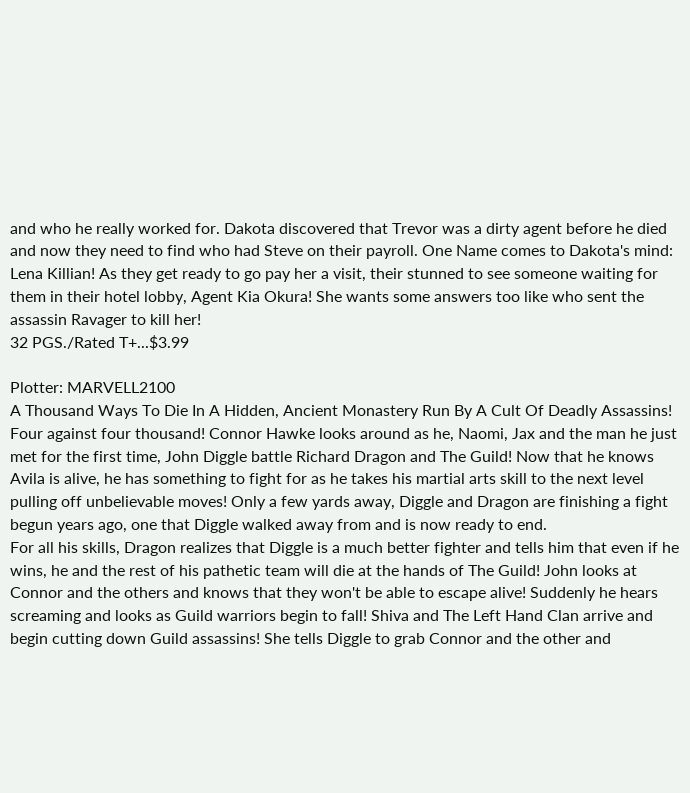and who he really worked for. Dakota discovered that Trevor was a dirty agent before he died and now they need to find who had Steve on their payroll. One Name comes to Dakota's mind: Lena Killian! As they get ready to go pay her a visit, their stunned to see someone waiting for them in their hotel lobby, Agent Kia Okura! She wants some answers too like who sent the assassin Ravager to kill her!
32 PGS./Rated T+...$3.99

Plotter: MARVELL2100
A Thousand Ways To Die In A Hidden, Ancient Monastery Run By A Cult Of Deadly Assassins!
Four against four thousand! Connor Hawke looks around as he, Naomi, Jax and the man he just met for the first time, John Diggle battle Richard Dragon and The Guild! Now that he knows Avila is alive, he has something to fight for as he takes his martial arts skill to the next level pulling off unbelievable moves! Only a few yards away, Diggle and Dragon are finishing a fight begun years ago, one that Diggle walked away from and is now ready to end.
For all his skills, Dragon realizes that Diggle is a much better fighter and tells him that even if he wins, he and the rest of his pathetic team will die at the hands of The Guild! John looks at Connor and the others and knows that they won't be able to escape alive! Suddenly he hears screaming and looks as Guild warriors begin to fall! Shiva and The Left Hand Clan arrive and begin cutting down Guild assassins! She tells Diggle to grab Connor and the other and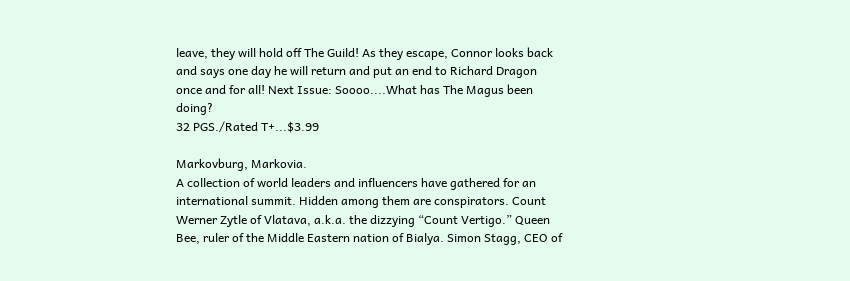leave, they will hold off The Guild! As they escape, Connor looks back and says one day he will return and put an end to Richard Dragon once and for all! Next Issue: Soooo....What has The Magus been doing?
32 PGS./Rated T+...$3.99

Markovburg, Markovia.
A collection of world leaders and influencers have gathered for an international summit. Hidden among them are conspirators. Count Werner Zytle of Vlatava, a.k.a. the dizzying “Count Vertigo.” Queen Bee, ruler of the Middle Eastern nation of Bialya. Simon Stagg, CEO of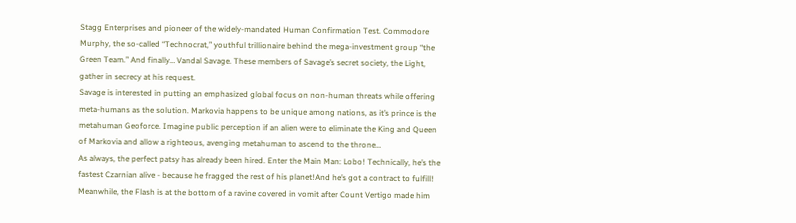Stagg Enterprises and pioneer of the widely-mandated Human Confirmation Test. Commodore Murphy, the so-called “Technocrat,” youthful trillionaire behind the mega-investment group “the Green Team.” And finally… Vandal Savage. These members of Savage’s secret society, the Light, gather in secrecy at his request.
Savage is interested in putting an emphasized global focus on non-human threats while offering meta-humans as the solution. Markovia happens to be unique among nations, as it’s prince is the metahuman Geoforce. Imagine public perception if an alien were to eliminate the King and Queen of Markovia and allow a righteous, avenging metahuman to ascend to the throne…
As always, the perfect patsy has already been hired. Enter the Main Man: Lobo! Technically, he’s the fastest Czarnian alive - because he fragged the rest of his planet!And he’s got a contract to fulfill!
Meanwhile, the Flash is at the bottom of a ravine covered in vomit after Count Vertigo made him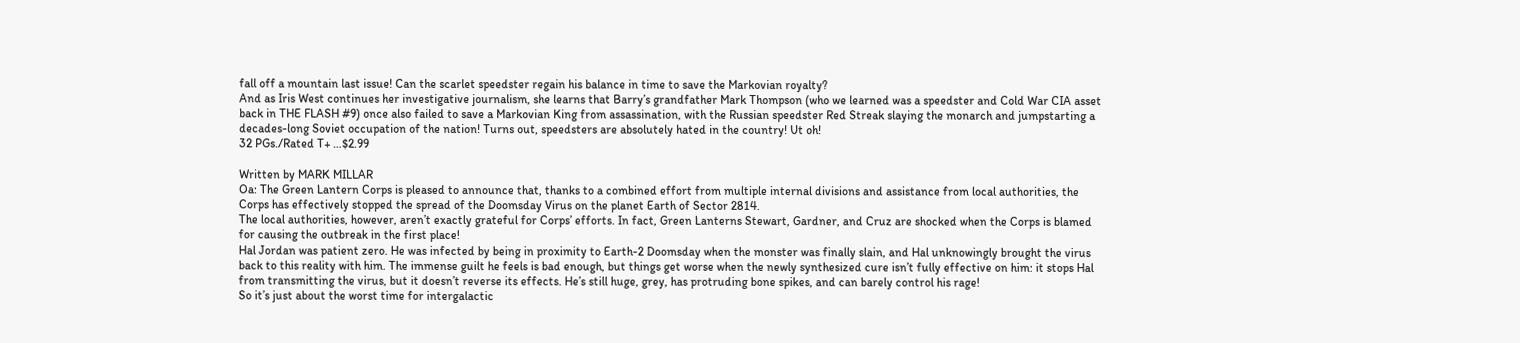fall off a mountain last issue! Can the scarlet speedster regain his balance in time to save the Markovian royalty?
And as Iris West continues her investigative journalism, she learns that Barry’s grandfather Mark Thompson (who we learned was a speedster and Cold War CIA asset back in THE FLASH #9) once also failed to save a Markovian King from assassination, with the Russian speedster Red Streak slaying the monarch and jumpstarting a decades-long Soviet occupation of the nation! Turns out, speedsters are absolutely hated in the country! Ut oh!
32 PGs./Rated T+ …$2.99

Written by MARK MILLAR
Oa: The Green Lantern Corps is pleased to announce that, thanks to a combined effort from multiple internal divisions and assistance from local authorities, the Corps has effectively stopped the spread of the Doomsday Virus on the planet Earth of Sector 2814.
The local authorities, however, aren’t exactly grateful for Corps’ efforts. In fact, Green Lanterns Stewart, Gardner, and Cruz are shocked when the Corps is blamed for causing the outbreak in the first place!
Hal Jordan was patient zero. He was infected by being in proximity to Earth-2 Doomsday when the monster was finally slain, and Hal unknowingly brought the virus back to this reality with him. The immense guilt he feels is bad enough, but things get worse when the newly synthesized cure isn’t fully effective on him: it stops Hal from transmitting the virus, but it doesn’t reverse its effects. He’s still huge, grey, has protruding bone spikes, and can barely control his rage!
So it’s just about the worst time for intergalactic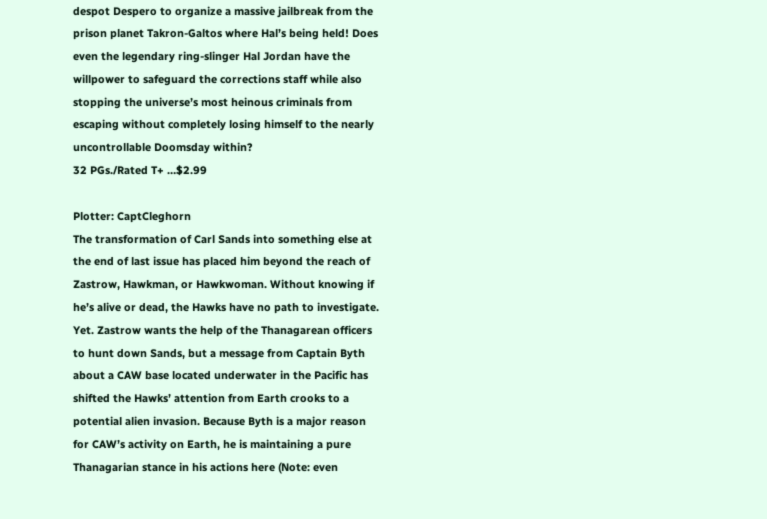despot Despero to organize a massive jailbreak from the prison planet Takron-Galtos where Hal’s being held! Does even the legendary ring-slinger Hal Jordan have the willpower to safeguard the corrections staff while also stopping the universe’s most heinous criminals from escaping without completely losing himself to the nearly uncontrollable Doomsday within?
32 PGs./Rated T+ …$2.99

Plotter: CaptCleghorn
The transformation of Carl Sands into something else at the end of last issue has placed him beyond the reach of Zastrow, Hawkman, or Hawkwoman. Without knowing if he’s alive or dead, the Hawks have no path to investigate. Yet. Zastrow wants the help of the Thanagarean officers to hunt down Sands, but a message from Captain Byth about a CAW base located underwater in the Pacific has shifted the Hawks’ attention from Earth crooks to a potential alien invasion. Because Byth is a major reason for CAW’s activity on Earth, he is maintaining a pure Thanagarian stance in his actions here (Note: even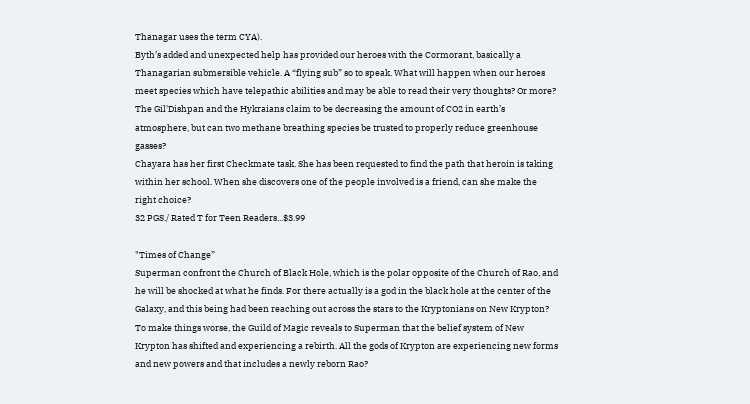Thanagar uses the term CYA).
Byth’s added and unexpected help has provided our heroes with the Cormorant, basically a Thanagarian submersible vehicle. A “flying sub” so to speak. What will happen when our heroes meet species which have telepathic abilities and may be able to read their very thoughts? Or more? The Gil'Dishpan and the Hykraians claim to be decreasing the amount of CO2 in earth’s atmosphere, but can two methane breathing species be trusted to properly reduce greenhouse gasses?
Chayara has her first Checkmate task. She has been requested to find the path that heroin is taking within her school. When she discovers one of the people involved is a friend, can she make the right choice?
32 PGS./ Rated T for Teen Readers...$3.99

"Times of Change”
Superman confront the Church of Black Hole, which is the polar opposite of the Church of Rao, and he will be shocked at what he finds. For there actually is a god in the black hole at the center of the Galaxy, and this being had been reaching out across the stars to the Kryptonians on New Krypton?
To make things worse, the Guild of Magic reveals to Superman that the belief system of New Krypton has shifted and experiencing a rebirth. All the gods of Krypton are experiencing new forms and new powers and that includes a newly reborn Rao?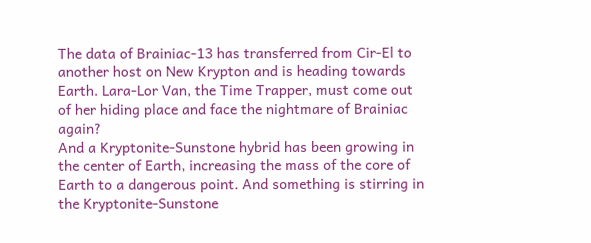The data of Brainiac-13 has transferred from Cir-El to another host on New Krypton and is heading towards Earth. Lara-Lor Van, the Time Trapper, must come out of her hiding place and face the nightmare of Brainiac again?
And a Kryptonite-Sunstone hybrid has been growing in the center of Earth, increasing the mass of the core of Earth to a dangerous point. And something is stirring in the Kryptonite-Sunstone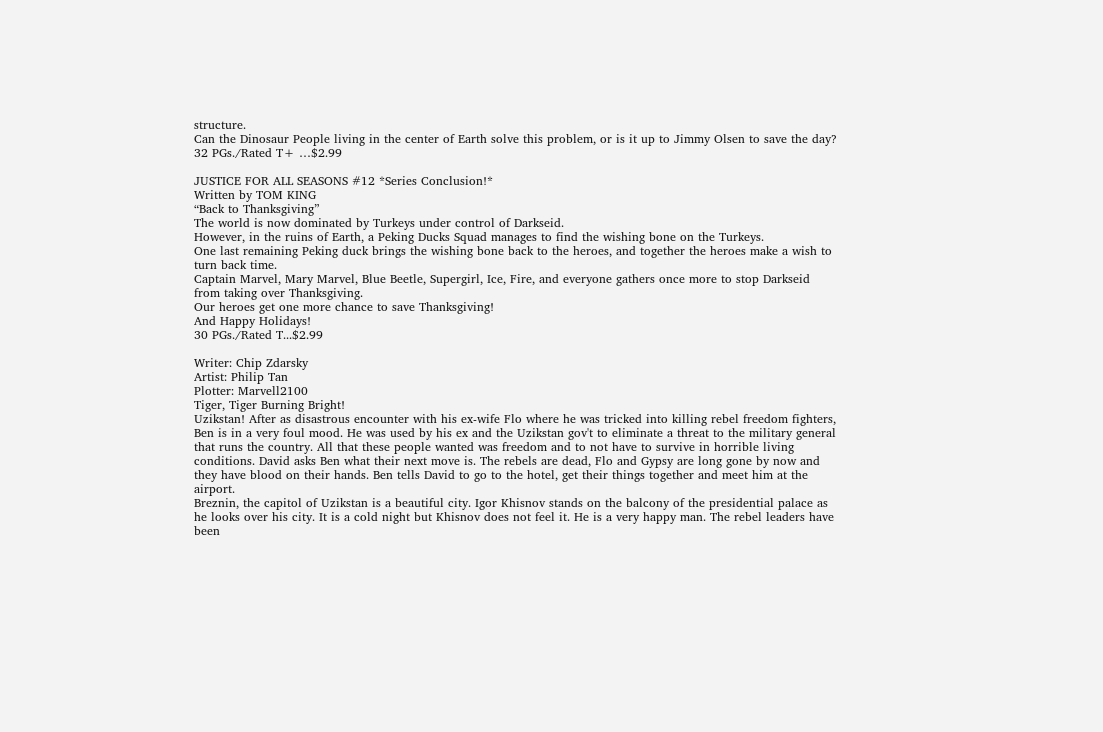structure.
Can the Dinosaur People living in the center of Earth solve this problem, or is it up to Jimmy Olsen to save the day?
32 PGs./Rated T+ …$2.99

JUSTICE FOR ALL SEASONS #12 *Series Conclusion!*
Written by TOM KING
“Back to Thanksgiving”
The world is now dominated by Turkeys under control of Darkseid.
However, in the ruins of Earth, a Peking Ducks Squad manages to find the wishing bone on the Turkeys.
One last remaining Peking duck brings the wishing bone back to the heroes, and together the heroes make a wish to turn back time.
Captain Marvel, Mary Marvel, Blue Beetle, Supergirl, Ice, Fire, and everyone gathers once more to stop Darkseid from taking over Thanksgiving.
Our heroes get one more chance to save Thanksgiving!
And Happy Holidays!
30 PGs./Rated T...$2.99

Writer: Chip Zdarsky
Artist: Philip Tan
Plotter: Marvell2100
Tiger, Tiger Burning Bright!
Uzikstan! After as disastrous encounter with his ex-wife Flo where he was tricked into killing rebel freedom fighters, Ben is in a very foul mood. He was used by his ex and the Uzikstan gov't to eliminate a threat to the military general that runs the country. All that these people wanted was freedom and to not have to survive in horrible living conditions. David asks Ben what their next move is. The rebels are dead, Flo and Gypsy are long gone by now and they have blood on their hands. Ben tells David to go to the hotel, get their things together and meet him at the airport.
Breznin, the capitol of Uzikstan is a beautiful city. Igor Khisnov stands on the balcony of the presidential palace as he looks over his city. It is a cold night but Khisnov does not feel it. He is a very happy man. The rebel leaders have been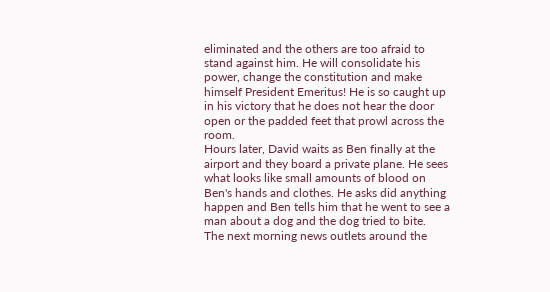eliminated and the others are too afraid to stand against him. He will consolidate his power, change the constitution and make himself President Emeritus! He is so caught up in his victory that he does not hear the door open or the padded feet that prowl across the room.
Hours later, David waits as Ben finally at the airport and they board a private plane. He sees what looks like small amounts of blood on Ben's hands and clothes. He asks did anything happen and Ben tells him that he went to see a man about a dog and the dog tried to bite.
The next morning news outlets around the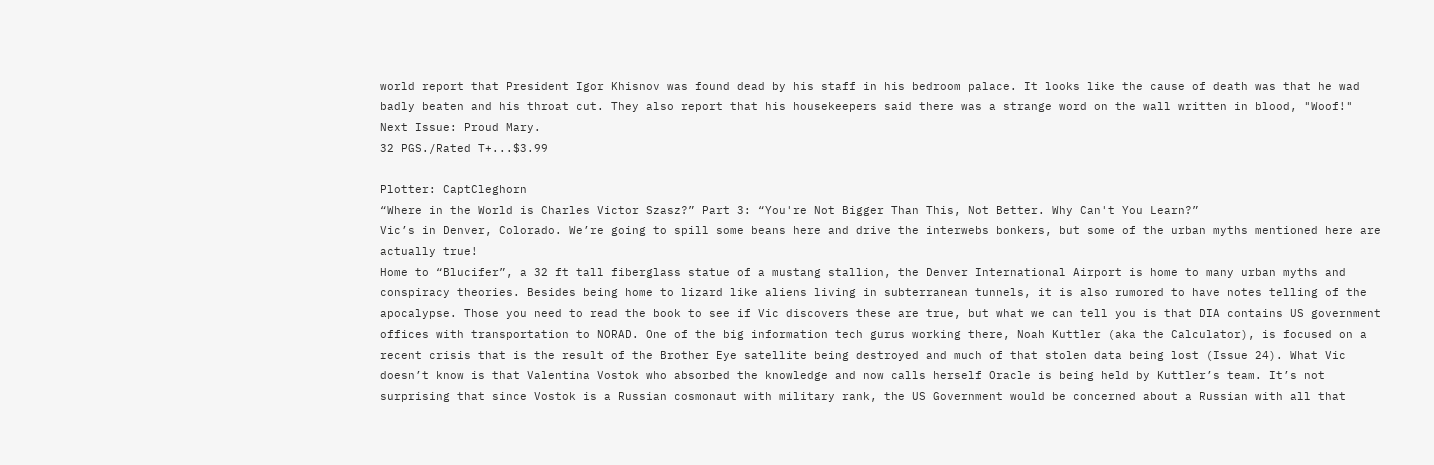world report that President Igor Khisnov was found dead by his staff in his bedroom palace. It looks like the cause of death was that he wad badly beaten and his throat cut. They also report that his housekeepers said there was a strange word on the wall written in blood, "Woof!" Next Issue: Proud Mary.
32 PGS./Rated T+...$3.99

Plotter: CaptCleghorn
“Where in the World is Charles Victor Szasz?” Part 3: “You're Not Bigger Than This, Not Better. Why Can't You Learn?”
Vic’s in Denver, Colorado. We’re going to spill some beans here and drive the interwebs bonkers, but some of the urban myths mentioned here are actually true!
Home to “Blucifer”, a 32 ft tall fiberglass statue of a mustang stallion, the Denver International Airport is home to many urban myths and conspiracy theories. Besides being home to lizard like aliens living in subterranean tunnels, it is also rumored to have notes telling of the apocalypse. Those you need to read the book to see if Vic discovers these are true, but what we can tell you is that DIA contains US government offices with transportation to NORAD. One of the big information tech gurus working there, Noah Kuttler (aka the Calculator), is focused on a recent crisis that is the result of the Brother Eye satellite being destroyed and much of that stolen data being lost (Issue 24). What Vic doesn’t know is that Valentina Vostok who absorbed the knowledge and now calls herself Oracle is being held by Kuttler’s team. It’s not surprising that since Vostok is a Russian cosmonaut with military rank, the US Government would be concerned about a Russian with all that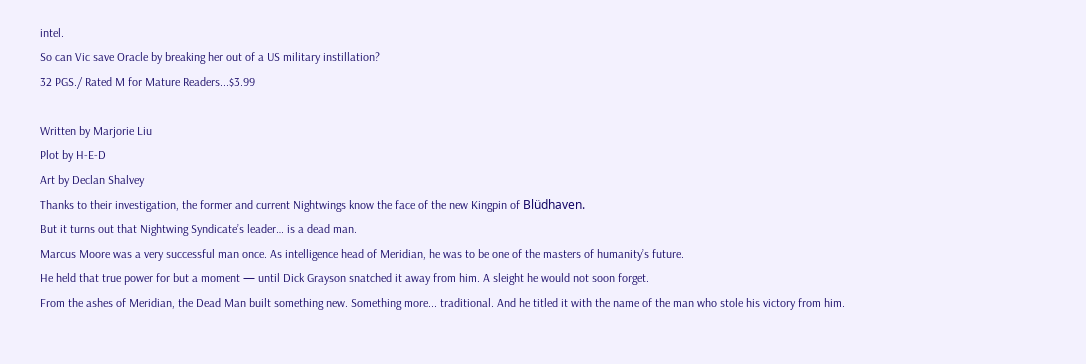intel.
So can Vic save Oracle by breaking her out of a US military instillation?
32 PGS./ Rated M for Mature Readers...$3.99

Written by Marjorie Liu
Plot by H-E-D
Art by Declan Shalvey
Thanks to their investigation, the former and current Nightwings know the face of the new Kingpin of Blüdhaven.
But it turns out that Nightwing Syndicate’s leader… is a dead man.
Marcus Moore was a very successful man once. As intelligence head of Meridian, he was to be one of the masters of humanity’s future.
He held that true power for but a moment — until Dick Grayson snatched it away from him. A sleight he would not soon forget.
From the ashes of Meridian, the Dead Man built something new. Something more... traditional. And he titled it with the name of the man who stole his victory from him.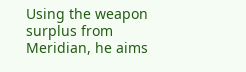Using the weapon surplus from Meridian, he aims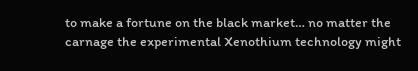to make a fortune on the black market… no matter the carnage the experimental Xenothium technology might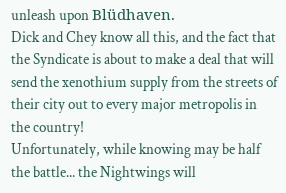unleash upon Blüdhaven.
Dick and Chey know all this, and the fact that the Syndicate is about to make a deal that will send the xenothium supply from the streets of their city out to every major metropolis in the country!
Unfortunately, while knowing may be half the battle... the Nightwings will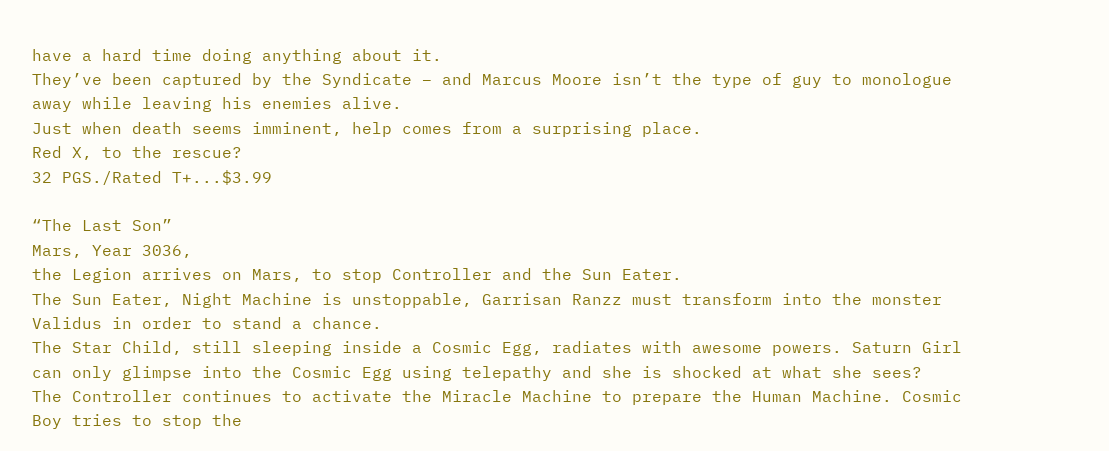have a hard time doing anything about it.
They’ve been captured by the Syndicate – and Marcus Moore isn’t the type of guy to monologue away while leaving his enemies alive.
Just when death seems imminent, help comes from a surprising place.
Red X, to the rescue?
32 PGS./Rated T+...$3.99

“The Last Son”
Mars, Year 3036,
the Legion arrives on Mars, to stop Controller and the Sun Eater.
The Sun Eater, Night Machine is unstoppable, Garrisan Ranzz must transform into the monster Validus in order to stand a chance.
The Star Child, still sleeping inside a Cosmic Egg, radiates with awesome powers. Saturn Girl can only glimpse into the Cosmic Egg using telepathy and she is shocked at what she sees?
The Controller continues to activate the Miracle Machine to prepare the Human Machine. Cosmic Boy tries to stop the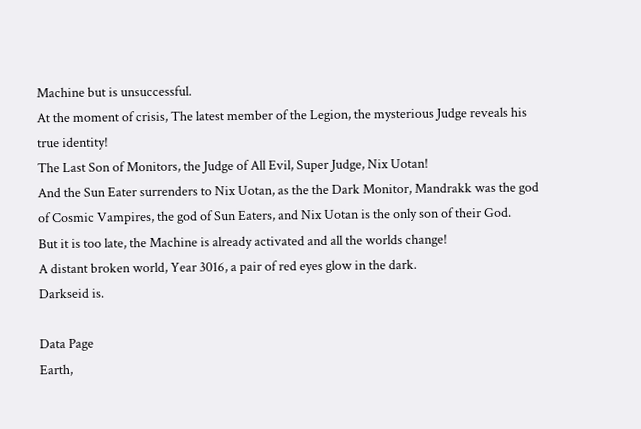Machine but is unsuccessful.
At the moment of crisis, The latest member of the Legion, the mysterious Judge reveals his true identity!
The Last Son of Monitors, the Judge of All Evil, Super Judge, Nix Uotan!
And the Sun Eater surrenders to Nix Uotan, as the the Dark Monitor, Mandrakk was the god of Cosmic Vampires, the god of Sun Eaters, and Nix Uotan is the only son of their God.
But it is too late, the Machine is already activated and all the worlds change!
A distant broken world, Year 3016, a pair of red eyes glow in the dark.
Darkseid is.

Data Page
Earth,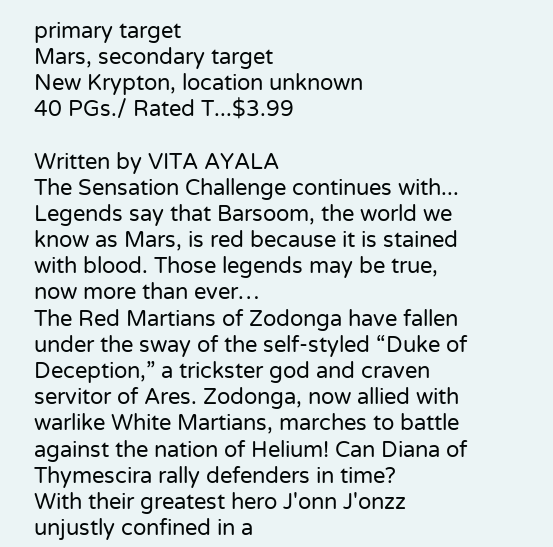primary target
Mars, secondary target
New Krypton, location unknown
40 PGs./ Rated T...$3.99

Written by VITA AYALA
The Sensation Challenge continues with...
Legends say that Barsoom, the world we know as Mars, is red because it is stained with blood. Those legends may be true, now more than ever…
The Red Martians of Zodonga have fallen under the sway of the self-styled “Duke of Deception,” a trickster god and craven servitor of Ares. Zodonga, now allied with warlike White Martians, marches to battle against the nation of Helium! Can Diana of Thymescira rally defenders in time?
With their greatest hero J'onn J'onzz unjustly confined in a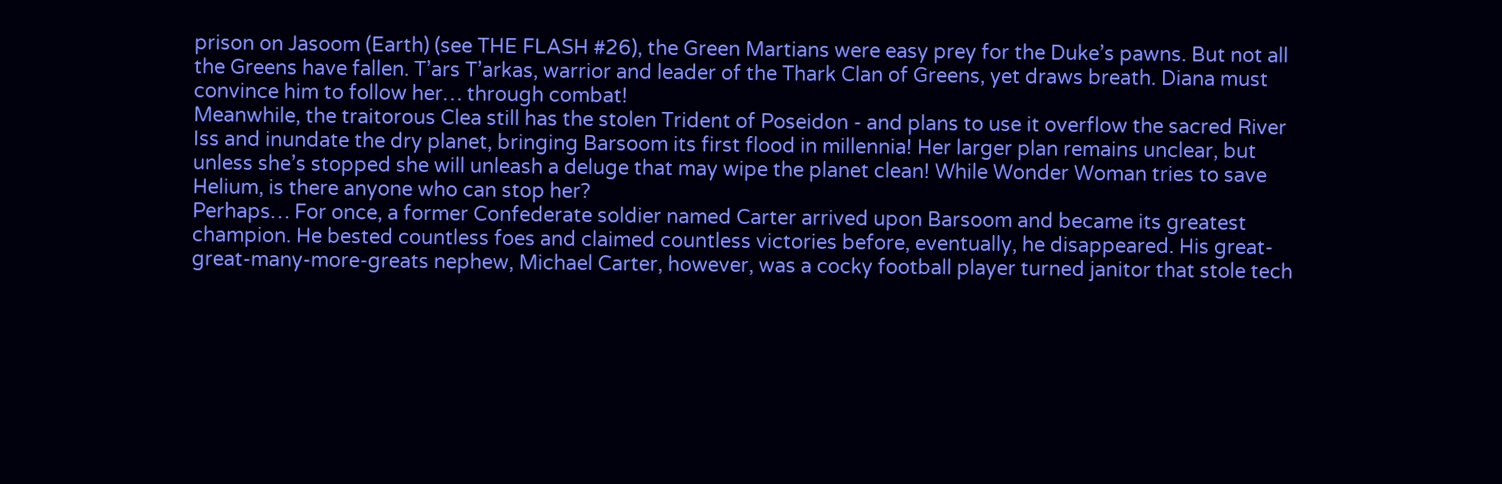prison on Jasoom (Earth) (see THE FLASH #26), the Green Martians were easy prey for the Duke’s pawns. But not all the Greens have fallen. T’ars T’arkas, warrior and leader of the Thark Clan of Greens, yet draws breath. Diana must convince him to follow her… through combat!
Meanwhile, the traitorous Clea still has the stolen Trident of Poseidon - and plans to use it overflow the sacred River Iss and inundate the dry planet, bringing Barsoom its first flood in millennia! Her larger plan remains unclear, but unless she’s stopped she will unleash a deluge that may wipe the planet clean! While Wonder Woman tries to save Helium, is there anyone who can stop her?
Perhaps… For once, a former Confederate soldier named Carter arrived upon Barsoom and became its greatest champion. He bested countless foes and claimed countless victories before, eventually, he disappeared. His great-great-many-more-greats nephew, Michael Carter, however, was a cocky football player turned janitor that stole tech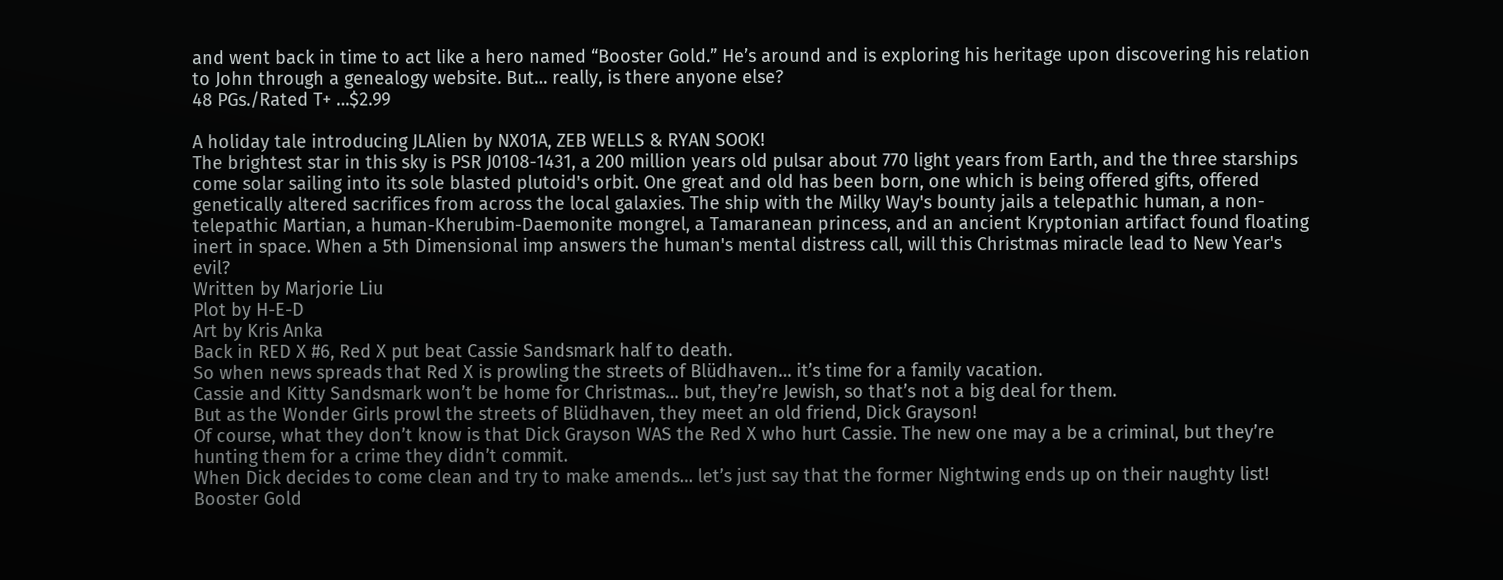and went back in time to act like a hero named “Booster Gold.” He’s around and is exploring his heritage upon discovering his relation to John through a genealogy website. But… really, is there anyone else?
48 PGs./Rated T+ …$2.99

A holiday tale introducing JLAlien by NX01A, ZEB WELLS & RYAN SOOK!
The brightest star in this sky is PSR J0108-1431, a 200 million years old pulsar about 770 light years from Earth, and the three starships come solar sailing into its sole blasted plutoid's orbit. One great and old has been born, one which is being offered gifts, offered genetically altered sacrifices from across the local galaxies. The ship with the Milky Way's bounty jails a telepathic human, a non-telepathic Martian, a human-Kherubim-Daemonite mongrel, a Tamaranean princess, and an ancient Kryptonian artifact found floating inert in space. When a 5th Dimensional imp answers the human's mental distress call, will this Christmas miracle lead to New Year's evil?
Written by Marjorie Liu
Plot by H-E-D
Art by Kris Anka
Back in RED X #6, Red X put beat Cassie Sandsmark half to death.
So when news spreads that Red X is prowling the streets of Blüdhaven… it’s time for a family vacation.
Cassie and Kitty Sandsmark won’t be home for Christmas… but, they’re Jewish, so that’s not a big deal for them.
But as the Wonder Girls prowl the streets of Blüdhaven, they meet an old friend, Dick Grayson!
Of course, what they don’t know is that Dick Grayson WAS the Red X who hurt Cassie. The new one may a be a criminal, but they’re hunting them for a crime they didn’t commit.
When Dick decides to come clean and try to make amends… let’s just say that the former Nightwing ends up on their naughty list!
Booster Gold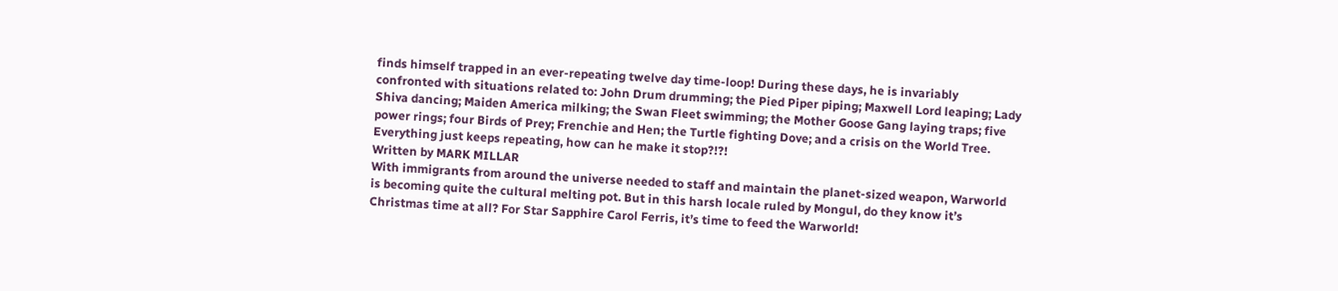finds himself trapped in an ever-repeating twelve day time-loop! During these days, he is invariably confronted with situations related to: John Drum drumming; the Pied Piper piping; Maxwell Lord leaping; Lady Shiva dancing; Maiden America milking; the Swan Fleet swimming; the Mother Goose Gang laying traps; five power rings; four Birds of Prey; Frenchie and Hen; the Turtle fighting Dove; and a crisis on the World Tree. Everything just keeps repeating, how can he make it stop?!?!
Written by MARK MILLAR
With immigrants from around the universe needed to staff and maintain the planet-sized weapon, Warworld is becoming quite the cultural melting pot. But in this harsh locale ruled by Mongul, do they know it’s Christmas time at all? For Star Sapphire Carol Ferris, it’s time to feed the Warworld!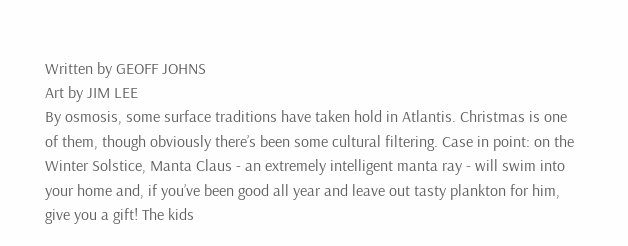Written by GEOFF JOHNS
Art by JIM LEE
By osmosis, some surface traditions have taken hold in Atlantis. Christmas is one of them, though obviously there’s been some cultural filtering. Case in point: on the Winter Solstice, Manta Claus - an extremely intelligent manta ray - will swim into your home and, if you’ve been good all year and leave out tasty plankton for him, give you a gift! The kids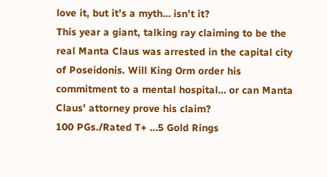love it, but it’s a myth… isn’t it?
This year a giant, talking ray claiming to be the real Manta Claus was arrested in the capital city of Poseidonis. Will King Orm order his commitment to a mental hospital… or can Manta Claus’ attorney prove his claim?
100 PGs./Rated T+ …5 Gold Rings